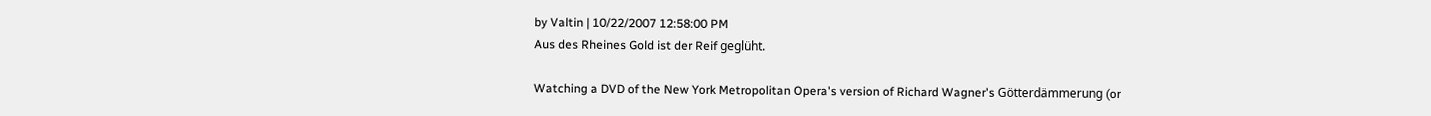by Valtin | 10/22/2007 12:58:00 PM
Aus des Rheines Gold ist der Reif geglüht.

Watching a DVD of the New York Metropolitan Opera's version of Richard Wagner's Götterdämmerung (or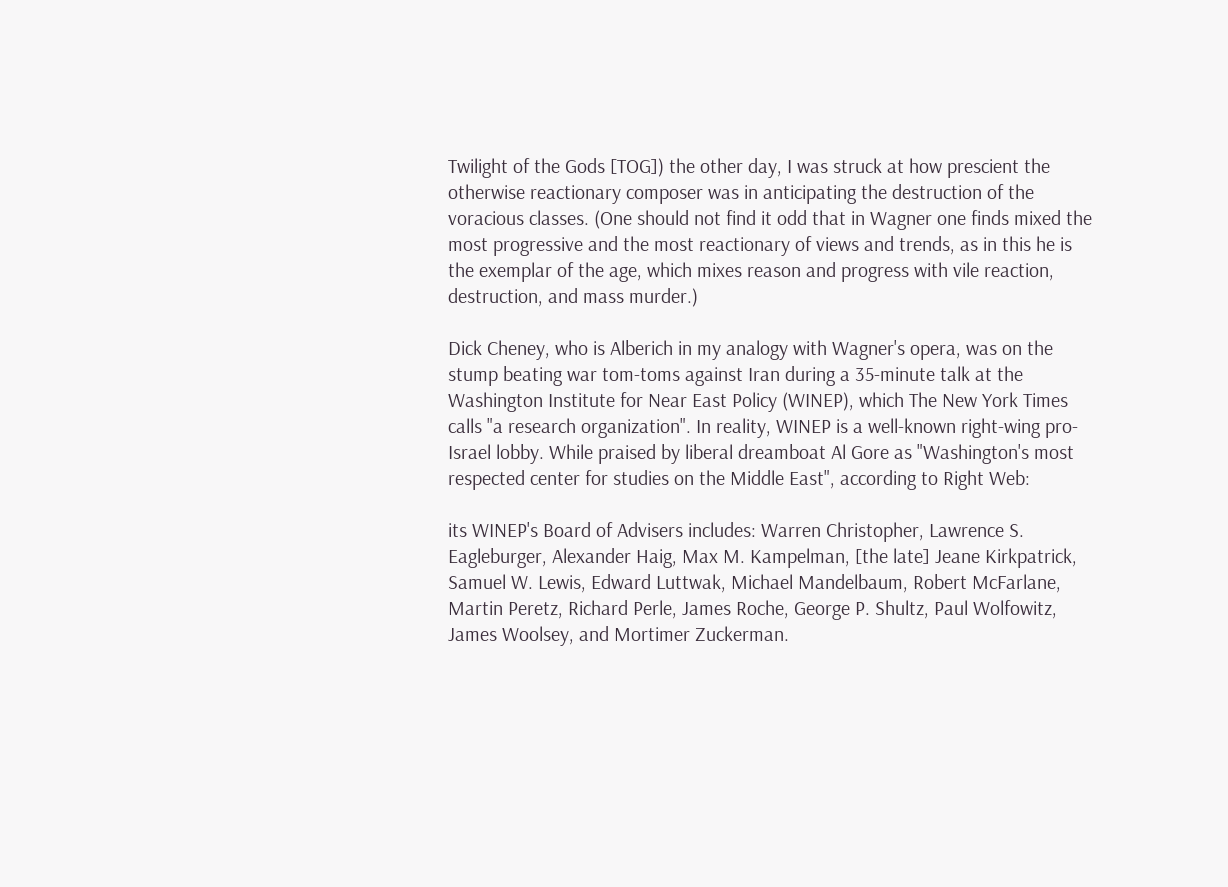Twilight of the Gods [TOG]) the other day, I was struck at how prescient the otherwise reactionary composer was in anticipating the destruction of the voracious classes. (One should not find it odd that in Wagner one finds mixed the most progressive and the most reactionary of views and trends, as in this he is the exemplar of the age, which mixes reason and progress with vile reaction, destruction, and mass murder.)

Dick Cheney, who is Alberich in my analogy with Wagner's opera, was on the stump beating war tom-toms against Iran during a 35-minute talk at the Washington Institute for Near East Policy (WINEP), which The New York Times calls "a research organization". In reality, WINEP is a well-known right-wing pro-Israel lobby. While praised by liberal dreamboat Al Gore as "Washington's most respected center for studies on the Middle East", according to Right Web:

its WINEP's Board of Advisers includes: Warren Christopher, Lawrence S. Eagleburger, Alexander Haig, Max M. Kampelman, [the late] Jeane Kirkpatrick, Samuel W. Lewis, Edward Luttwak, Michael Mandelbaum, Robert McFarlane, Martin Peretz, Richard Perle, James Roche, George P. Shultz, Paul Wolfowitz, James Woolsey, and Mortimer Zuckerman.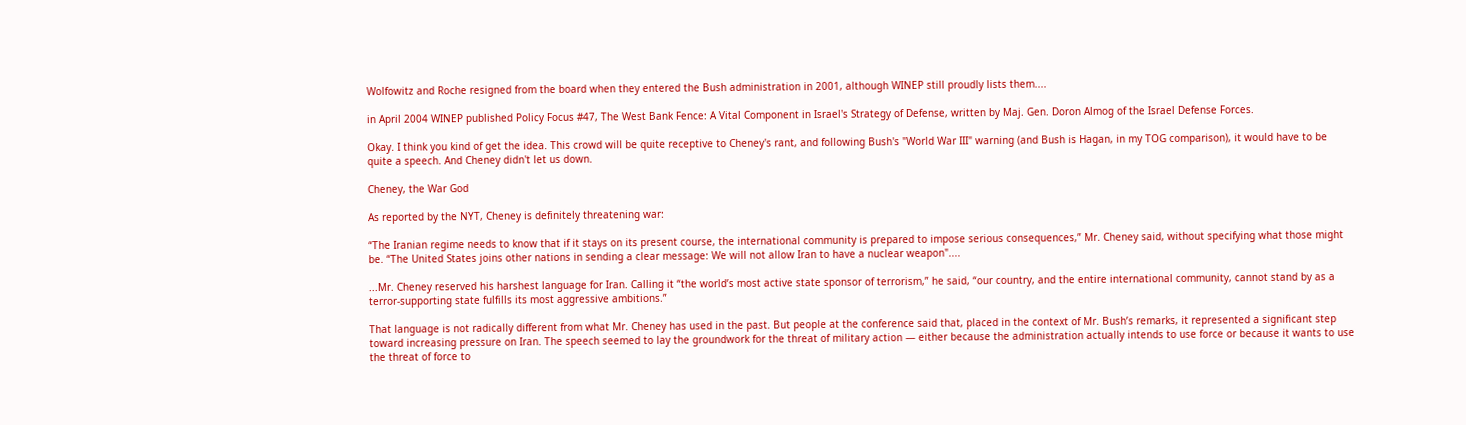Wolfowitz and Roche resigned from the board when they entered the Bush administration in 2001, although WINEP still proudly lists them....

in April 2004 WINEP published Policy Focus #47, The West Bank Fence: A Vital Component in Israel's Strategy of Defense, written by Maj. Gen. Doron Almog of the Israel Defense Forces.

Okay. I think you kind of get the idea. This crowd will be quite receptive to Cheney's rant, and following Bush's "World War III" warning (and Bush is Hagan, in my TOG comparison), it would have to be quite a speech. And Cheney didn't let us down.

Cheney, the War God

As reported by the NYT, Cheney is definitely threatening war:

“The Iranian regime needs to know that if it stays on its present course, the international community is prepared to impose serious consequences,” Mr. Cheney said, without specifying what those might be. “The United States joins other nations in sending a clear message: We will not allow Iran to have a nuclear weapon"....

...Mr. Cheney reserved his harshest language for Iran. Calling it “the world’s most active state sponsor of terrorism,” he said, “our country, and the entire international community, cannot stand by as a terror-supporting state fulfills its most aggressive ambitions.”

That language is not radically different from what Mr. Cheney has used in the past. But people at the conference said that, placed in the context of Mr. Bush’s remarks, it represented a significant step toward increasing pressure on Iran. The speech seemed to lay the groundwork for the threat of military action — either because the administration actually intends to use force or because it wants to use the threat of force to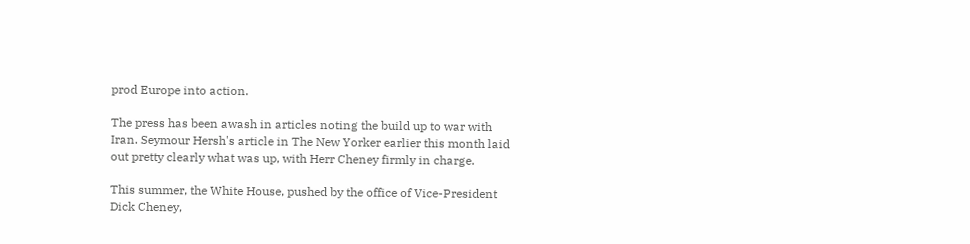prod Europe into action.

The press has been awash in articles noting the build up to war with Iran. Seymour Hersh's article in The New Yorker earlier this month laid out pretty clearly what was up, with Herr Cheney firmly in charge.

This summer, the White House, pushed by the office of Vice-President Dick Cheney,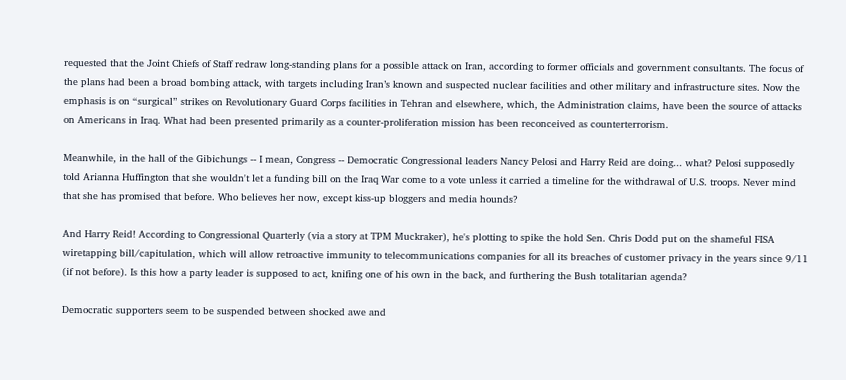requested that the Joint Chiefs of Staff redraw long-standing plans for a possible attack on Iran, according to former officials and government consultants. The focus of the plans had been a broad bombing attack, with targets including Iran’s known and suspected nuclear facilities and other military and infrastructure sites. Now the emphasis is on “surgical” strikes on Revolutionary Guard Corps facilities in Tehran and elsewhere, which, the Administration claims, have been the source of attacks on Americans in Iraq. What had been presented primarily as a counter-proliferation mission has been reconceived as counterterrorism.

Meanwhile, in the hall of the Gibichungs -- I mean, Congress -- Democratic Congressional leaders Nancy Pelosi and Harry Reid are doing... what? Pelosi supposedly told Arianna Huffington that she wouldn't let a funding bill on the Iraq War come to a vote unless it carried a timeline for the withdrawal of U.S. troops. Never mind that she has promised that before. Who believes her now, except kiss-up bloggers and media hounds?

And Harry Reid! According to Congressional Quarterly (via a story at TPM Muckraker), he's plotting to spike the hold Sen. Chris Dodd put on the shameful FISA wiretapping bill/capitulation, which will allow retroactive immunity to telecommunications companies for all its breaches of customer privacy in the years since 9/11 (if not before). Is this how a party leader is supposed to act, knifing one of his own in the back, and furthering the Bush totalitarian agenda?

Democratic supporters seem to be suspended between shocked awe and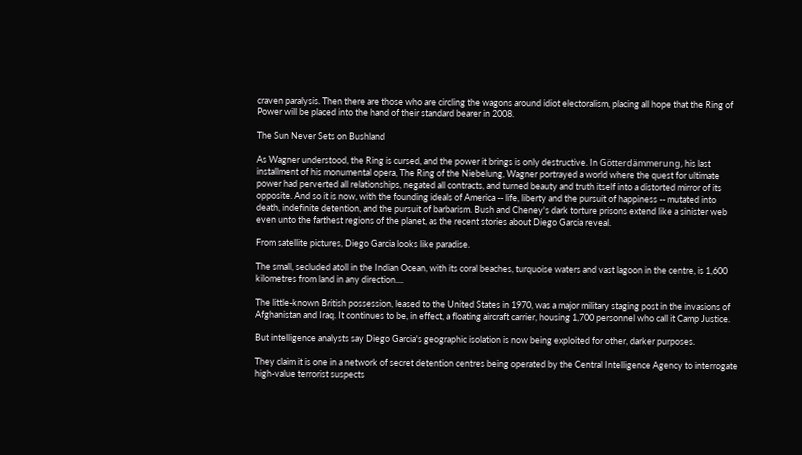craven paralysis. Then there are those who are circling the wagons around idiot electoralism, placing all hope that the Ring of Power will be placed into the hand of their standard bearer in 2008.

The Sun Never Sets on Bushland

As Wagner understood, the Ring is cursed, and the power it brings is only destructive. In Götterdämmerung, his last installment of his monumental opera, The Ring of the Niebelung, Wagner portrayed a world where the quest for ultimate power had perverted all relationships, negated all contracts, and turned beauty and truth itself into a distorted mirror of its opposite. And so it is now, with the founding ideals of America -- life, liberty and the pursuit of happiness -- mutated into death, indefinite detention, and the pursuit of barbarism. Bush and Cheney's dark torture prisons extend like a sinister web even unto the farthest regions of the planet, as the recent stories about Diego Garcia reveal.

From satellite pictures, Diego Garcia looks like paradise.

The small, secluded atoll in the Indian Ocean, with its coral beaches, turquoise waters and vast lagoon in the centre, is 1,600 kilometres from land in any direction....

The little-known British possession, leased to the United States in 1970, was a major military staging post in the invasions of Afghanistan and Iraq. It continues to be, in effect, a floating aircraft carrier, housing 1,700 personnel who call it Camp Justice.

But intelligence analysts say Diego Garcia's geographic isolation is now being exploited for other, darker purposes.

They claim it is one in a network of secret detention centres being operated by the Central Intelligence Agency to interrogate high-value terrorist suspects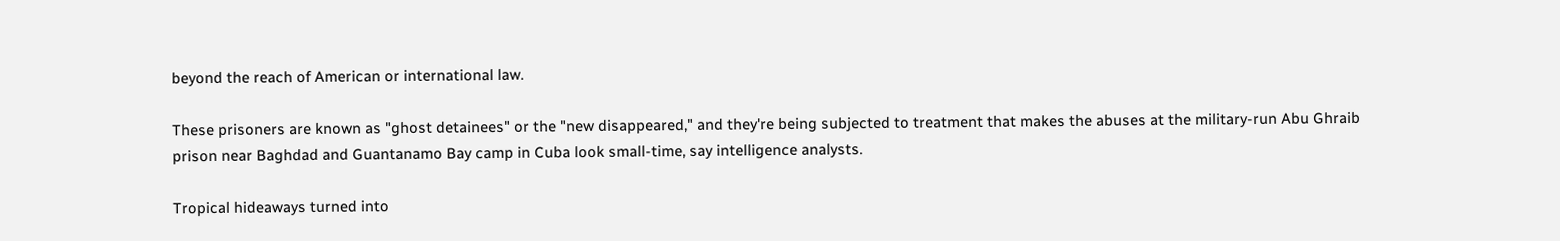beyond the reach of American or international law.

These prisoners are known as "ghost detainees" or the "new disappeared," and they're being subjected to treatment that makes the abuses at the military-run Abu Ghraib prison near Baghdad and Guantanamo Bay camp in Cuba look small-time, say intelligence analysts.

Tropical hideaways turned into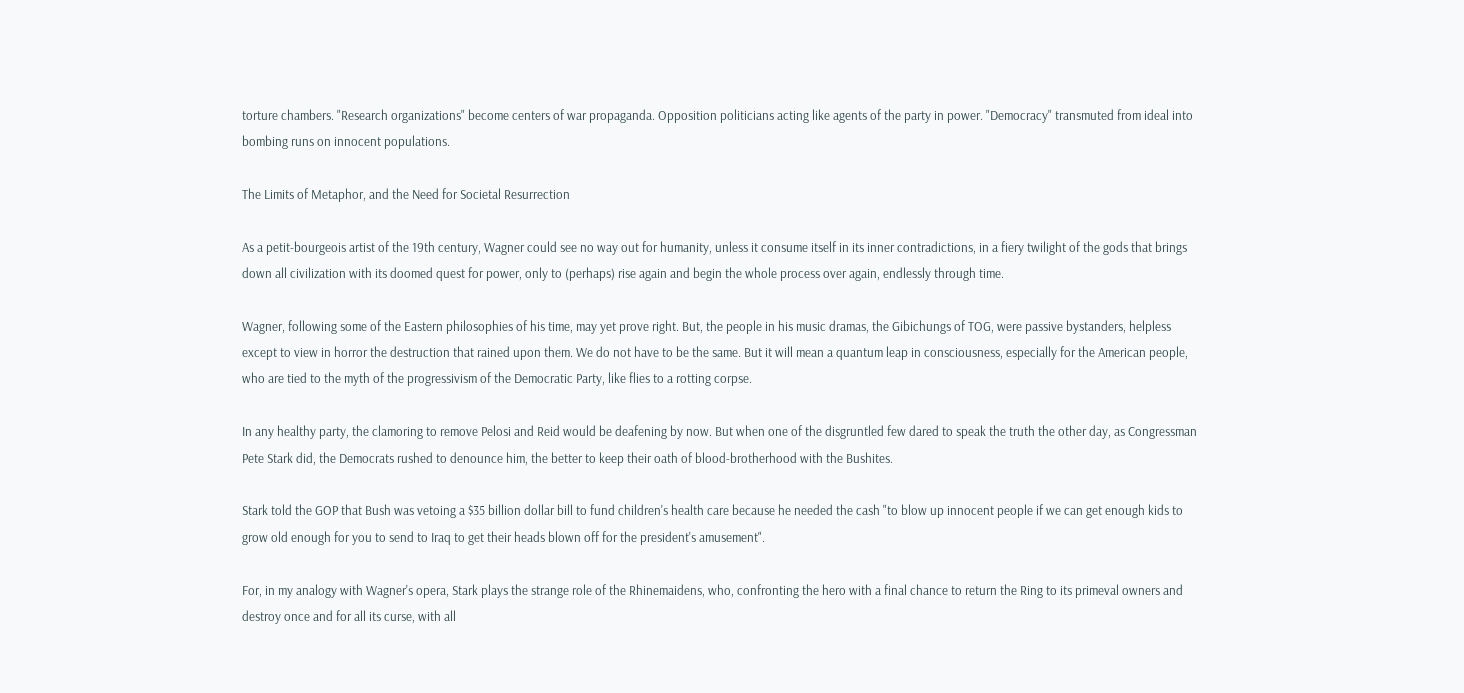torture chambers. "Research organizations" become centers of war propaganda. Opposition politicians acting like agents of the party in power. "Democracy" transmuted from ideal into bombing runs on innocent populations.

The Limits of Metaphor, and the Need for Societal Resurrection

As a petit-bourgeois artist of the 19th century, Wagner could see no way out for humanity, unless it consume itself in its inner contradictions, in a fiery twilight of the gods that brings down all civilization with its doomed quest for power, only to (perhaps) rise again and begin the whole process over again, endlessly through time.

Wagner, following some of the Eastern philosophies of his time, may yet prove right. But, the people in his music dramas, the Gibichungs of TOG, were passive bystanders, helpless except to view in horror the destruction that rained upon them. We do not have to be the same. But it will mean a quantum leap in consciousness, especially for the American people, who are tied to the myth of the progressivism of the Democratic Party, like flies to a rotting corpse.

In any healthy party, the clamoring to remove Pelosi and Reid would be deafening by now. But when one of the disgruntled few dared to speak the truth the other day, as Congressman Pete Stark did, the Democrats rushed to denounce him, the better to keep their oath of blood-brotherhood with the Bushites.

Stark told the GOP that Bush was vetoing a $35 billion dollar bill to fund children's health care because he needed the cash "to blow up innocent people if we can get enough kids to grow old enough for you to send to Iraq to get their heads blown off for the president's amusement".

For, in my analogy with Wagner's opera, Stark plays the strange role of the Rhinemaidens, who, confronting the hero with a final chance to return the Ring to its primeval owners and destroy once and for all its curse, with all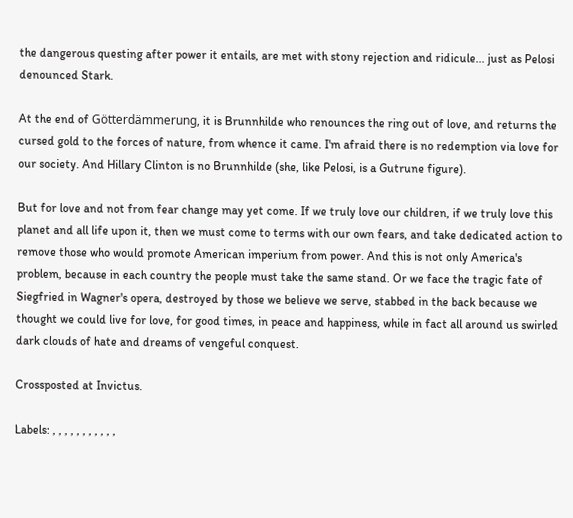the dangerous questing after power it entails, are met with stony rejection and ridicule... just as Pelosi denounced Stark.

At the end of Götterdämmerung, it is Brunnhilde who renounces the ring out of love, and returns the cursed gold to the forces of nature, from whence it came. I'm afraid there is no redemption via love for our society. And Hillary Clinton is no Brunnhilde (she, like Pelosi, is a Gutrune figure).

But for love and not from fear change may yet come. If we truly love our children, if we truly love this planet and all life upon it, then we must come to terms with our own fears, and take dedicated action to remove those who would promote American imperium from power. And this is not only America's problem, because in each country the people must take the same stand. Or we face the tragic fate of Siegfried in Wagner's opera, destroyed by those we believe we serve, stabbed in the back because we thought we could live for love, for good times, in peace and happiness, while in fact all around us swirled dark clouds of hate and dreams of vengeful conquest.

Crossposted at Invictus.

Labels: , , , , , , , , , , ,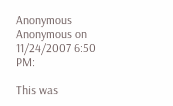Anonymous Anonymous on 11/24/2007 6:50 PM:

This was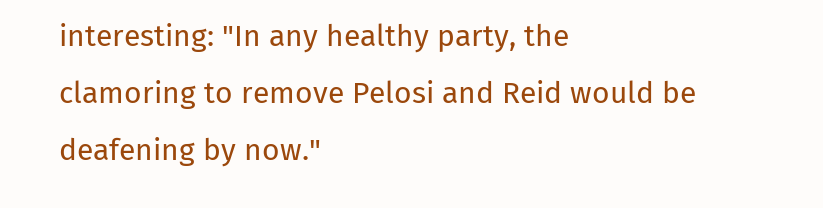interesting: "In any healthy party, the clamoring to remove Pelosi and Reid would be deafening by now."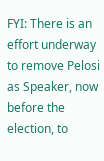FYI: There is an effort underway to remove Pelosi as Speaker, now before the election, to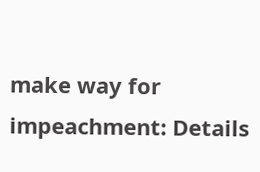make way for impeachment: Details